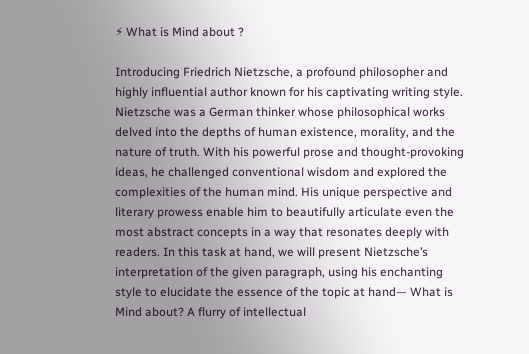⚡ What is Mind about ?

Introducing Friedrich Nietzsche, a profound philosopher and highly influential author known for his captivating writing style. Nietzsche was a German thinker whose philosophical works delved into the depths of human existence, morality, and the nature of truth. With his powerful prose and thought-provoking ideas, he challenged conventional wisdom and explored the complexities of the human mind. His unique perspective and literary prowess enable him to beautifully articulate even the most abstract concepts in a way that resonates deeply with readers. In this task at hand, we will present Nietzsche’s interpretation of the given paragraph, using his enchanting style to elucidate the essence of the topic at hand— What is Mind about? A flurry of intellectual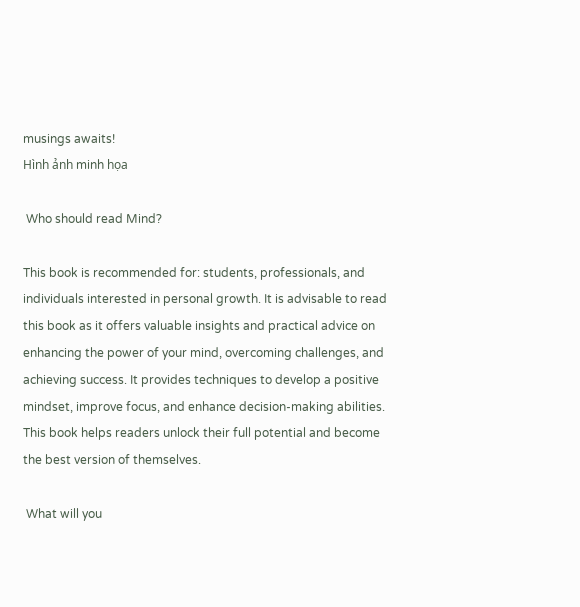musings awaits!
Hình ảnh minh họa

 Who should read Mind?

This book is recommended for: students, professionals, and individuals interested in personal growth. It is advisable to read this book as it offers valuable insights and practical advice on enhancing the power of your mind, overcoming challenges, and achieving success. It provides techniques to develop a positive mindset, improve focus, and enhance decision-making abilities. This book helps readers unlock their full potential and become the best version of themselves.

 What will you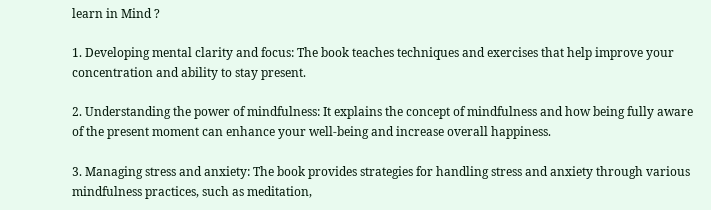learn in Mind ?

1. Developing mental clarity and focus: The book teaches techniques and exercises that help improve your concentration and ability to stay present.

2. Understanding the power of mindfulness: It explains the concept of mindfulness and how being fully aware of the present moment can enhance your well-being and increase overall happiness.

3. Managing stress and anxiety: The book provides strategies for handling stress and anxiety through various mindfulness practices, such as meditation,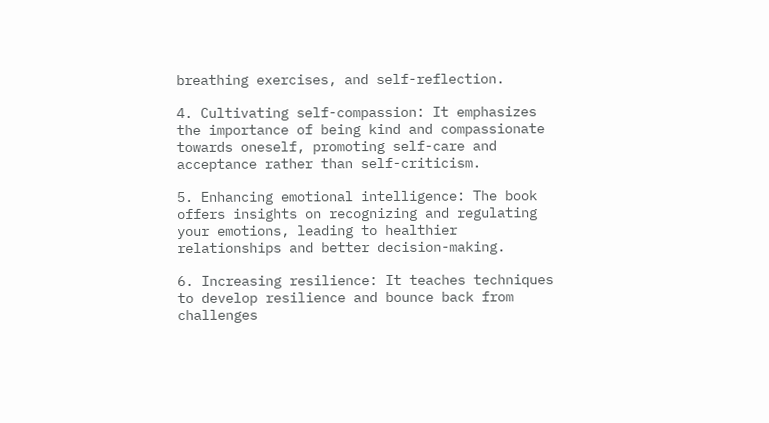breathing exercises, and self-reflection.

4. Cultivating self-compassion: It emphasizes the importance of being kind and compassionate towards oneself, promoting self-care and acceptance rather than self-criticism.

5. Enhancing emotional intelligence: The book offers insights on recognizing and regulating your emotions, leading to healthier relationships and better decision-making.

6. Increasing resilience: It teaches techniques to develop resilience and bounce back from challenges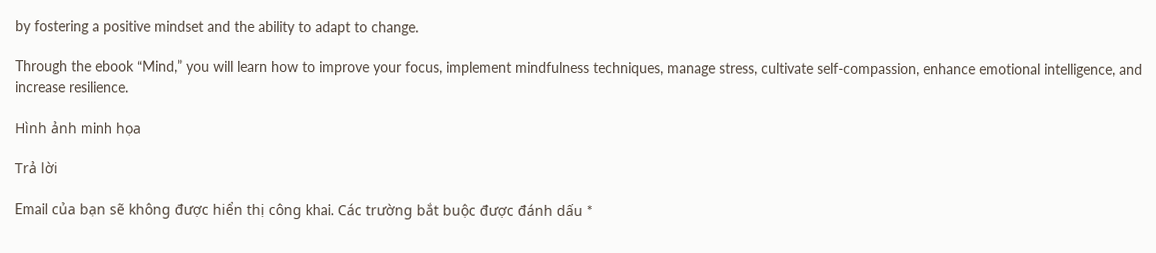by fostering a positive mindset and the ability to adapt to change.

Through the ebook “Mind,” you will learn how to improve your focus, implement mindfulness techniques, manage stress, cultivate self-compassion, enhance emotional intelligence, and increase resilience.

Hình ảnh minh họa

Trả lời

Email của bạn sẽ không được hiển thị công khai. Các trường bắt buộc được đánh dấu *